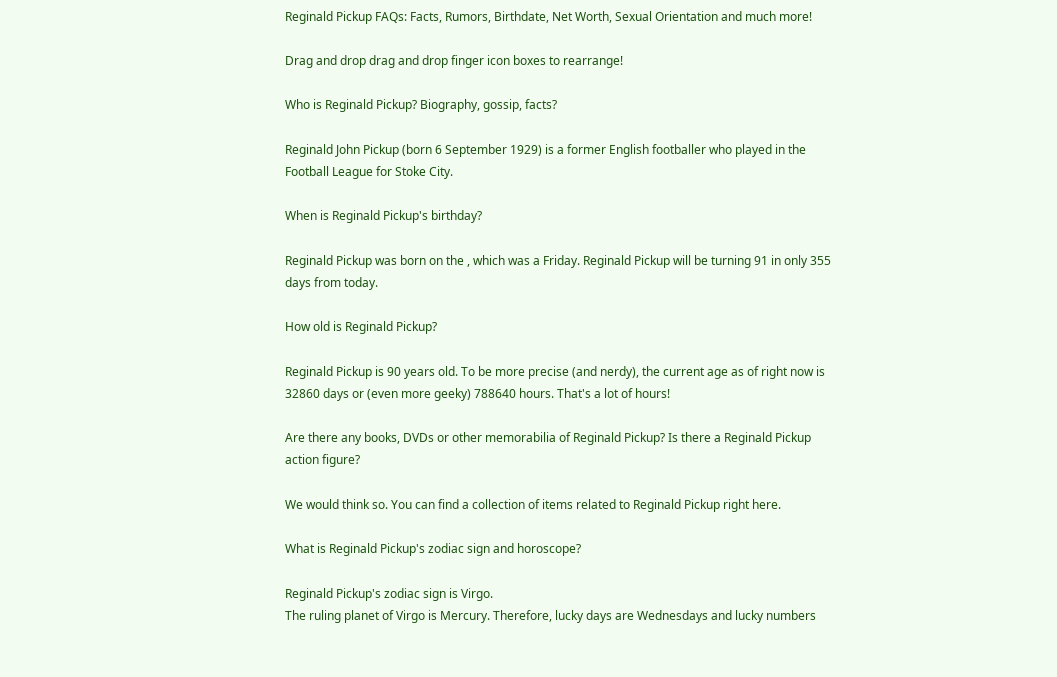Reginald Pickup FAQs: Facts, Rumors, Birthdate, Net Worth, Sexual Orientation and much more!

Drag and drop drag and drop finger icon boxes to rearrange!

Who is Reginald Pickup? Biography, gossip, facts?

Reginald John Pickup (born 6 September 1929) is a former English footballer who played in the Football League for Stoke City.

When is Reginald Pickup's birthday?

Reginald Pickup was born on the , which was a Friday. Reginald Pickup will be turning 91 in only 355 days from today.

How old is Reginald Pickup?

Reginald Pickup is 90 years old. To be more precise (and nerdy), the current age as of right now is 32860 days or (even more geeky) 788640 hours. That's a lot of hours!

Are there any books, DVDs or other memorabilia of Reginald Pickup? Is there a Reginald Pickup action figure?

We would think so. You can find a collection of items related to Reginald Pickup right here.

What is Reginald Pickup's zodiac sign and horoscope?

Reginald Pickup's zodiac sign is Virgo.
The ruling planet of Virgo is Mercury. Therefore, lucky days are Wednesdays and lucky numbers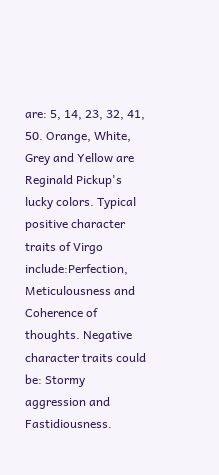are: 5, 14, 23, 32, 41, 50. Orange, White, Grey and Yellow are Reginald Pickup's lucky colors. Typical positive character traits of Virgo include:Perfection, Meticulousness and Coherence of thoughts. Negative character traits could be: Stormy aggression and Fastidiousness.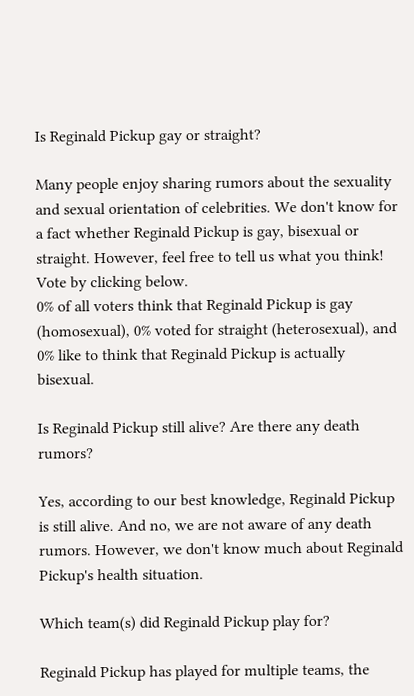Is Reginald Pickup gay or straight?

Many people enjoy sharing rumors about the sexuality and sexual orientation of celebrities. We don't know for a fact whether Reginald Pickup is gay, bisexual or straight. However, feel free to tell us what you think! Vote by clicking below.
0% of all voters think that Reginald Pickup is gay (homosexual), 0% voted for straight (heterosexual), and 0% like to think that Reginald Pickup is actually bisexual.

Is Reginald Pickup still alive? Are there any death rumors?

Yes, according to our best knowledge, Reginald Pickup is still alive. And no, we are not aware of any death rumors. However, we don't know much about Reginald Pickup's health situation.

Which team(s) did Reginald Pickup play for?

Reginald Pickup has played for multiple teams, the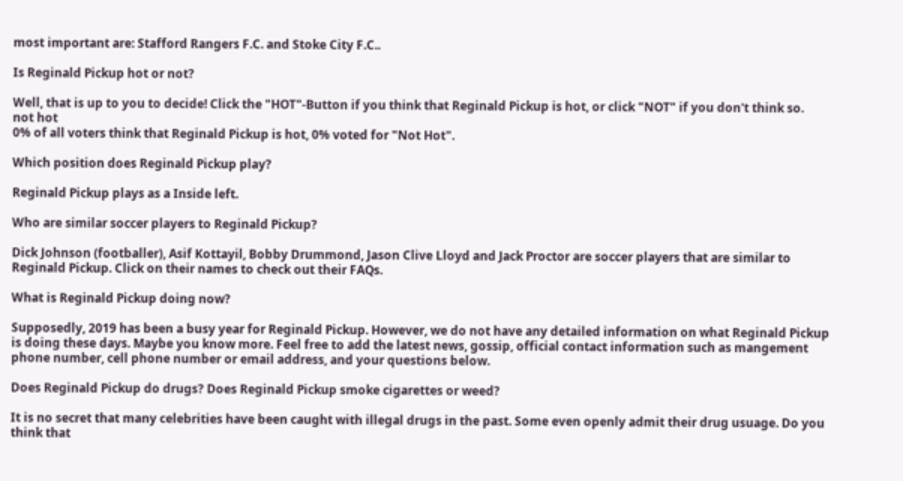most important are: Stafford Rangers F.C. and Stoke City F.C..

Is Reginald Pickup hot or not?

Well, that is up to you to decide! Click the "HOT"-Button if you think that Reginald Pickup is hot, or click "NOT" if you don't think so.
not hot
0% of all voters think that Reginald Pickup is hot, 0% voted for "Not Hot".

Which position does Reginald Pickup play?

Reginald Pickup plays as a Inside left.

Who are similar soccer players to Reginald Pickup?

Dick Johnson (footballer), Asif Kottayil, Bobby Drummond, Jason Clive Lloyd and Jack Proctor are soccer players that are similar to Reginald Pickup. Click on their names to check out their FAQs.

What is Reginald Pickup doing now?

Supposedly, 2019 has been a busy year for Reginald Pickup. However, we do not have any detailed information on what Reginald Pickup is doing these days. Maybe you know more. Feel free to add the latest news, gossip, official contact information such as mangement phone number, cell phone number or email address, and your questions below.

Does Reginald Pickup do drugs? Does Reginald Pickup smoke cigarettes or weed?

It is no secret that many celebrities have been caught with illegal drugs in the past. Some even openly admit their drug usuage. Do you think that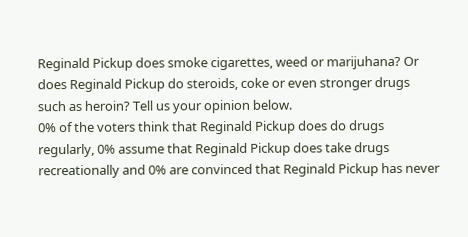Reginald Pickup does smoke cigarettes, weed or marijuhana? Or does Reginald Pickup do steroids, coke or even stronger drugs such as heroin? Tell us your opinion below.
0% of the voters think that Reginald Pickup does do drugs regularly, 0% assume that Reginald Pickup does take drugs recreationally and 0% are convinced that Reginald Pickup has never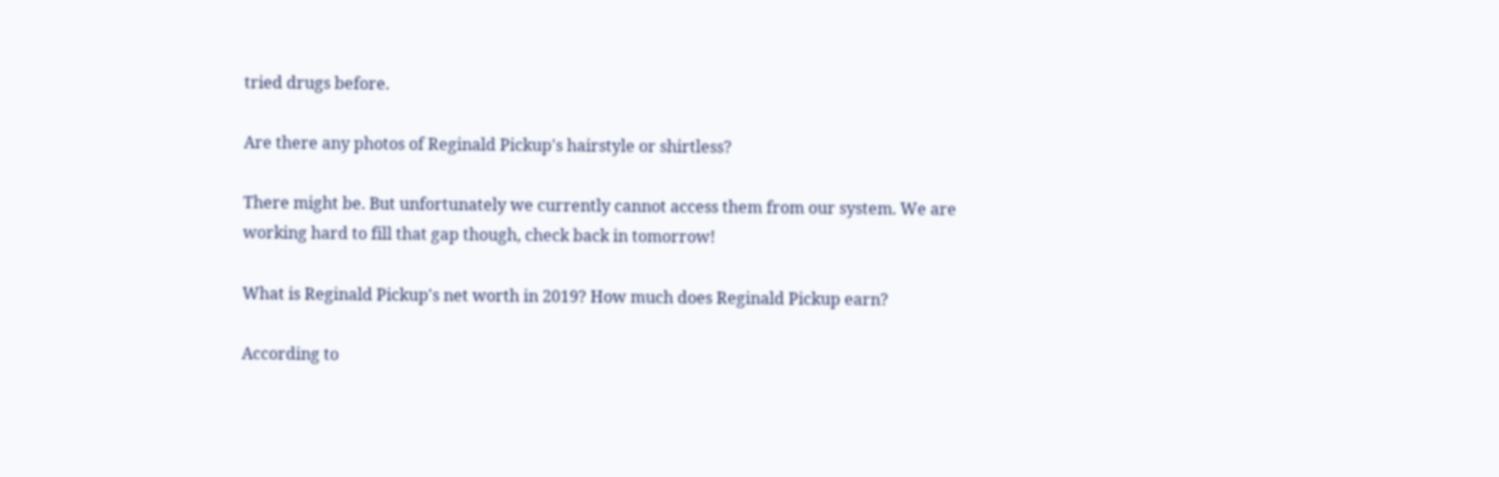tried drugs before.

Are there any photos of Reginald Pickup's hairstyle or shirtless?

There might be. But unfortunately we currently cannot access them from our system. We are working hard to fill that gap though, check back in tomorrow!

What is Reginald Pickup's net worth in 2019? How much does Reginald Pickup earn?

According to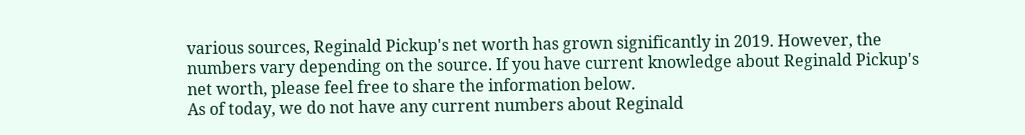various sources, Reginald Pickup's net worth has grown significantly in 2019. However, the numbers vary depending on the source. If you have current knowledge about Reginald Pickup's net worth, please feel free to share the information below.
As of today, we do not have any current numbers about Reginald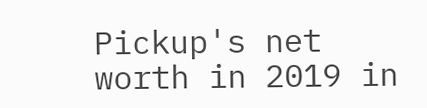Pickup's net worth in 2019 in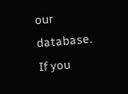our database. If you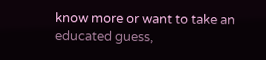know more or want to take an educated guess,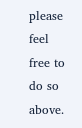please feel free to do so above.